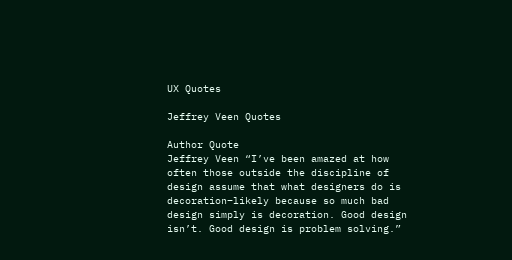UX Quotes

Jeffrey Veen Quotes

Author Quote
Jeffrey Veen “I’ve been amazed at how often those outside the discipline of design assume that what designers do is decoration–likely because so much bad design simply is decoration. Good design isn’t. Good design is problem solving.”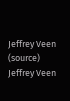Jeffrey Veen (source)
Jeffrey Veen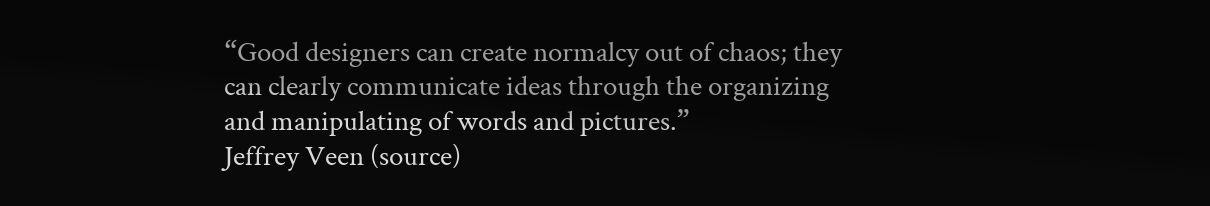“Good designers can create normalcy out of chaos; they can clearly communicate ideas through the organizing and manipulating of words and pictures.”
Jeffrey Veen (source)